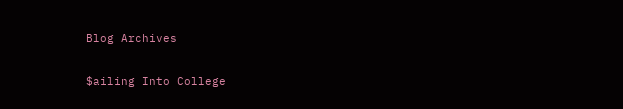Blog Archives

$ailing Into College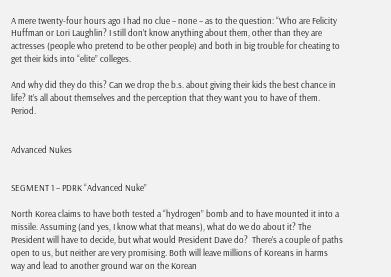A mere twenty-four hours ago I had no clue – none – as to the question: “Who are Felicity Huffman or Lori Laughlin? I still don’t know anything about them, other than they are actresses (people who pretend to be other people) and both in big trouble for cheating to get their kids into “elite” colleges.

And why did they do this? Can we drop the b.s. about giving their kids the best chance in life? It’s all about themselves and the perception that they want you to have of them. Period.


Advanced Nukes


SEGMENT 1 – PDRK “Advanced Nuke”

North Korea claims to have both tested a “hydrogen” bomb and to have mounted it into a missile. Assuming (and yes, I know what that means), what do we do about it? The President will have to decide, but what would President Dave do?  There’s a couple of paths open to us, but neither are very promising. Both will leave millions of Koreans in harms way and lead to another ground war on the Korean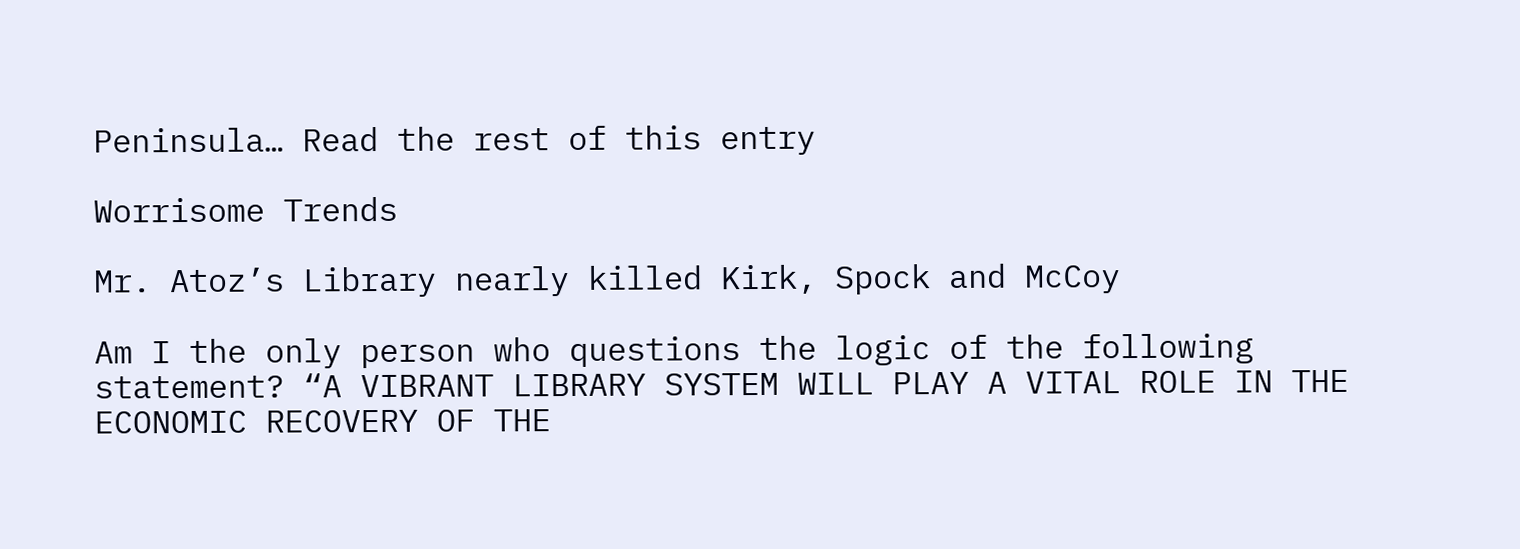Peninsula… Read the rest of this entry

Worrisome Trends

Mr. Atoz’s Library nearly killed Kirk, Spock and McCoy

Am I the only person who questions the logic of the following statement? “A VIBRANT LIBRARY SYSTEM WILL PLAY A VITAL ROLE IN THE ECONOMIC RECOVERY OF THE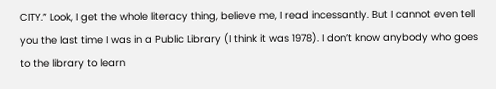CITY.” Look, I get the whole literacy thing, believe me, I read incessantly. But I cannot even tell you the last time I was in a Public Library (I think it was 1978). I don’t know anybody who goes to the library to learn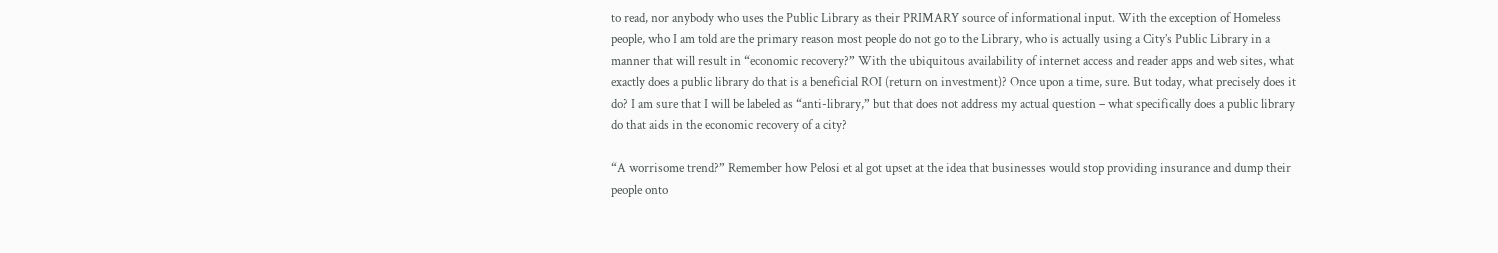to read, nor anybody who uses the Public Library as their PRIMARY source of informational input. With the exception of Homeless people, who I am told are the primary reason most people do not go to the Library, who is actually using a City’s Public Library in a manner that will result in “economic recovery?” With the ubiquitous availability of internet access and reader apps and web sites, what exactly does a public library do that is a beneficial ROI (return on investment)? Once upon a time, sure. But today, what precisely does it do? I am sure that I will be labeled as “anti-library,” but that does not address my actual question – what specifically does a public library do that aids in the economic recovery of a city?

“A worrisome trend?” Remember how Pelosi et al got upset at the idea that businesses would stop providing insurance and dump their people onto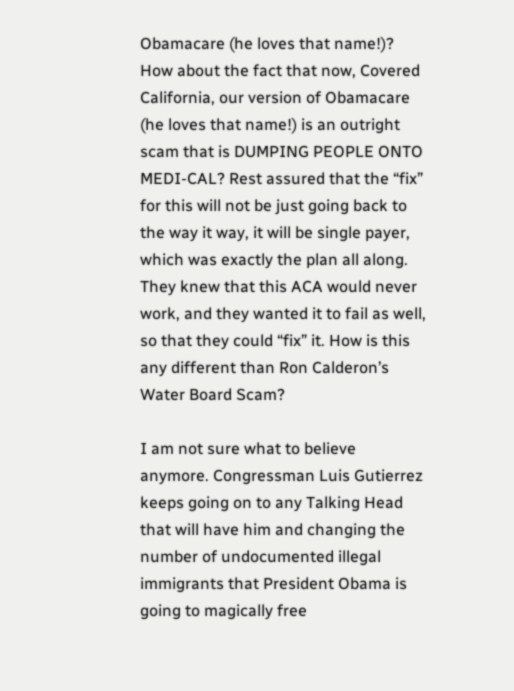Obamacare (he loves that name!)? How about the fact that now, Covered California, our version of Obamacare (he loves that name!) is an outright scam that is DUMPING PEOPLE ONTO MEDI-CAL? Rest assured that the “fix” for this will not be just going back to the way it way, it will be single payer, which was exactly the plan all along. They knew that this ACA would never work, and they wanted it to fail as well, so that they could “fix” it. How is this any different than Ron Calderon’s Water Board Scam?

I am not sure what to believe anymore. Congressman Luis Gutierrez keeps going on to any Talking Head that will have him and changing the number of undocumented illegal immigrants that President Obama is going to magically free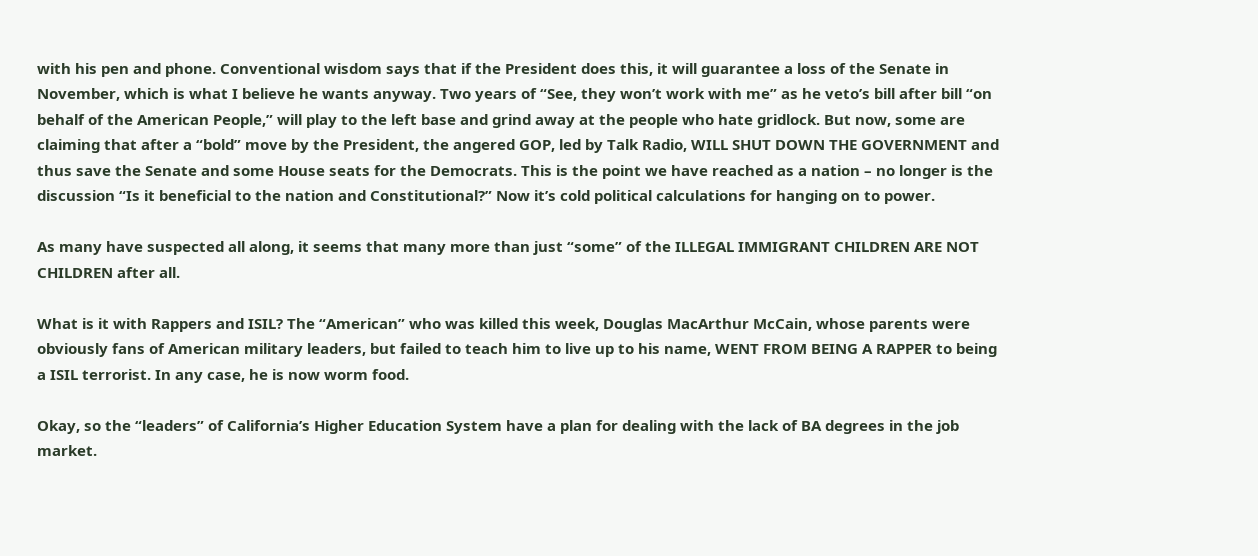with his pen and phone. Conventional wisdom says that if the President does this, it will guarantee a loss of the Senate in November, which is what I believe he wants anyway. Two years of “See, they won’t work with me” as he veto’s bill after bill “on behalf of the American People,” will play to the left base and grind away at the people who hate gridlock. But now, some are claiming that after a “bold” move by the President, the angered GOP, led by Talk Radio, WILL SHUT DOWN THE GOVERNMENT and thus save the Senate and some House seats for the Democrats. This is the point we have reached as a nation – no longer is the discussion “Is it beneficial to the nation and Constitutional?” Now it’s cold political calculations for hanging on to power.

As many have suspected all along, it seems that many more than just “some” of the ILLEGAL IMMIGRANT CHILDREN ARE NOT CHILDREN after all.

What is it with Rappers and ISIL? The “American” who was killed this week, Douglas MacArthur McCain, whose parents were obviously fans of American military leaders, but failed to teach him to live up to his name, WENT FROM BEING A RAPPER to being a ISIL terrorist. In any case, he is now worm food.

Okay, so the “leaders” of California’s Higher Education System have a plan for dealing with the lack of BA degrees in the job market.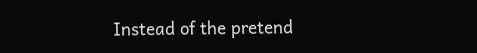Instead of the pretend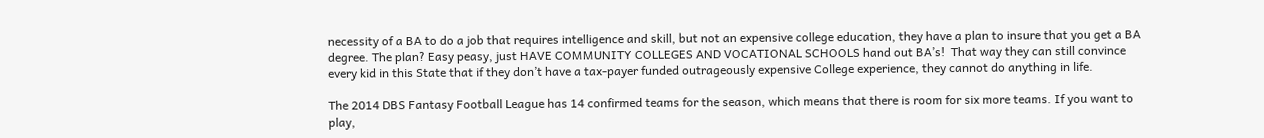necessity of a BA to do a job that requires intelligence and skill, but not an expensive college education, they have a plan to insure that you get a BA degree. The plan? Easy peasy, just HAVE COMMUNITY COLLEGES AND VOCATIONAL SCHOOLS hand out BA’s!  That way they can still convince every kid in this State that if they don’t have a tax-payer funded outrageously expensive College experience, they cannot do anything in life.

The 2014 DBS Fantasy Football League has 14 confirmed teams for the season, which means that there is room for six more teams. If you want to play,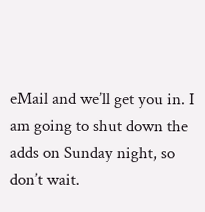eMail and we’ll get you in. I am going to shut down the adds on Sunday night, so don’t wait.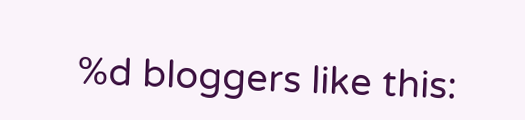%d bloggers like this: